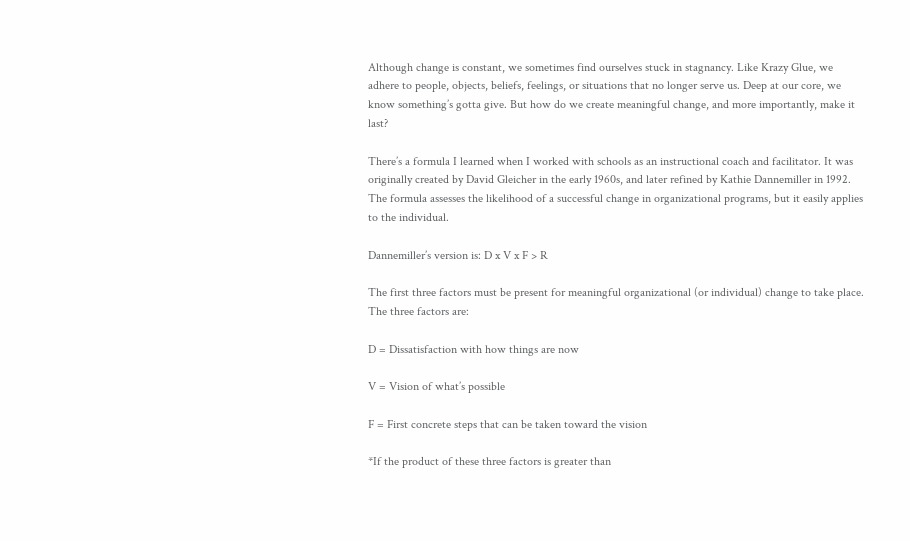Although change is constant, we sometimes find ourselves stuck in stagnancy. Like Krazy Glue, we adhere to people, objects, beliefs, feelings, or situations that no longer serve us. Deep at our core, we know something’s gotta give. But how do we create meaningful change, and more importantly, make it last?

There’s a formula I learned when I worked with schools as an instructional coach and facilitator. It was originally created by David Gleicher in the early 1960s, and later refined by Kathie Dannemiller in 1992. The formula assesses the likelihood of a successful change in organizational programs, but it easily applies to the individual.

Dannemiller’s version is: D x V x F > R

The first three factors must be present for meaningful organizational (or individual) change to take place. The three factors are:

D = Dissatisfaction with how things are now

V = Vision of what’s possible

F = First concrete steps that can be taken toward the vision

*If the product of these three factors is greater than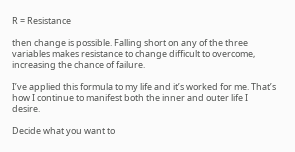R = Resistance

then change is possible. Falling short on any of the three variables makes resistance to change difficult to overcome, increasing the chance of failure.

I’ve applied this formula to my life and it’s worked for me. That’s how I continue to manifest both the inner and outer life I desire.

Decide what you want to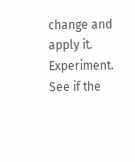change and apply it. Experiment. See if the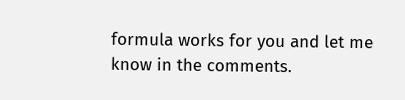formula works for you and let me know in the comments.